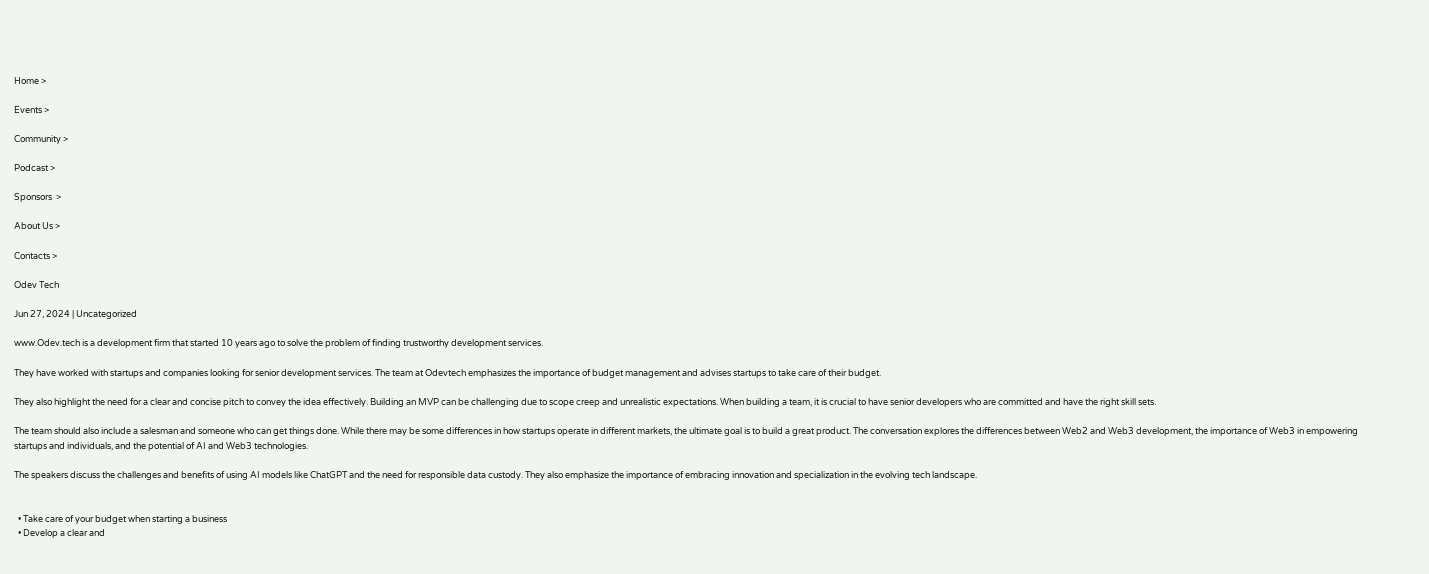Home >

Events >

Community >

Podcast >

Sponsors  >

About Us >

Contacts >

Odev Tech

Jun 27, 2024 | Uncategorized

www.Odev.tech is a development firm that started 10 years ago to solve the problem of finding trustworthy development services.

They have worked with startups and companies looking for senior development services. The team at Odevtech emphasizes the importance of budget management and advises startups to take care of their budget.

They also highlight the need for a clear and concise pitch to convey the idea effectively. Building an MVP can be challenging due to scope creep and unrealistic expectations. When building a team, it is crucial to have senior developers who are committed and have the right skill sets.

The team should also include a salesman and someone who can get things done. While there may be some differences in how startups operate in different markets, the ultimate goal is to build a great product. The conversation explores the differences between Web2 and Web3 development, the importance of Web3 in empowering startups and individuals, and the potential of AI and Web3 technologies.

The speakers discuss the challenges and benefits of using AI models like ChatGPT and the need for responsible data custody. They also emphasize the importance of embracing innovation and specialization in the evolving tech landscape.


  • Take care of your budget when starting a business
  • Develop a clear and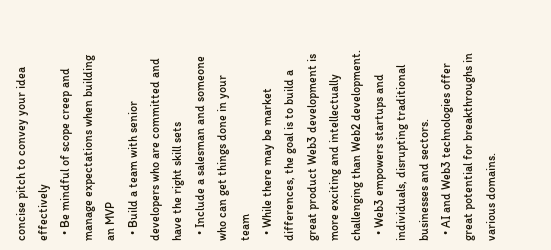concise pitch to convey your idea effectively
  • Be mindful of scope creep and manage expectations when building an MVP
  • Build a team with senior developers who are committed and have the right skill sets
  • Include a salesman and someone who can get things done in your team
  • While there may be market differences, the goal is to build a great product Web3 development is more exciting and intellectually challenging than Web2 development.
  • Web3 empowers startups and individuals, disrupting traditional businesses and sectors.
  • AI and Web3 technologies offer great potential for breakthroughs in various domains.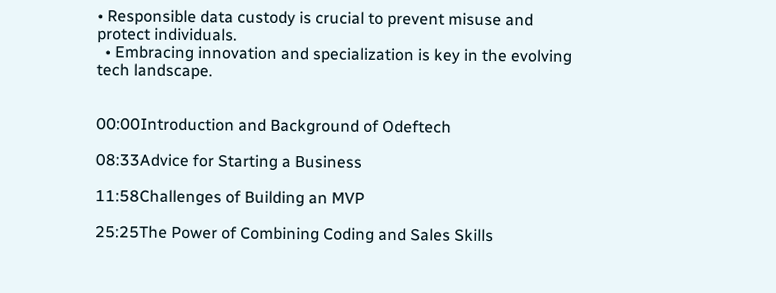• Responsible data custody is crucial to prevent misuse and protect individuals.
  • Embracing innovation and specialization is key in the evolving tech landscape.


00:00Introduction and Background of Odeftech

08:33Advice for Starting a Business

11:58Challenges of Building an MVP

25:25The Power of Combining Coding and Sales Skills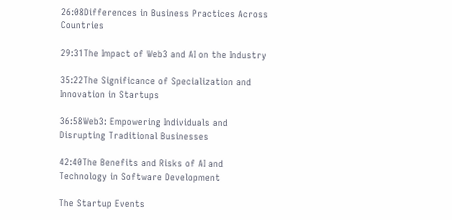26:08Differences in Business Practices Across Countries

29:31The Impact of Web3 and AI on the Industry

35:22The Significance of Specialization and Innovation in Startups

36:58Web3: Empowering Individuals and Disrupting Traditional Businesses

42:40The Benefits and Risks of AI and Technology in Software Development

The Startup Events